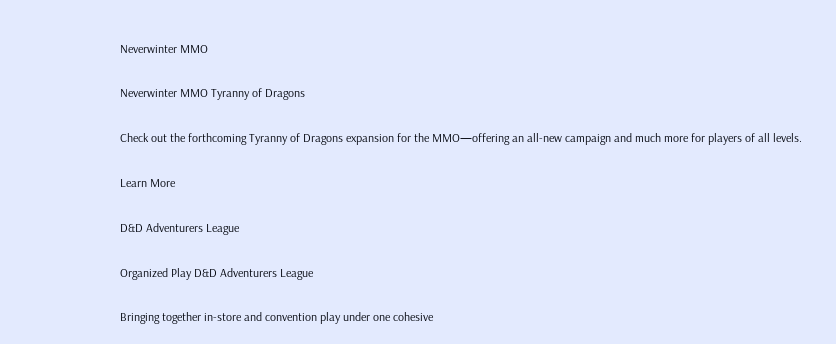Neverwinter MMO

Neverwinter MMO Tyranny of Dragons

Check out the forthcoming Tyranny of Dragons expansion for the MMO—offering an all-new campaign and much more for players of all levels.

Learn More

D&D Adventurers League

Organized Play D&D Adventurers League

Bringing together in-store and convention play under one cohesive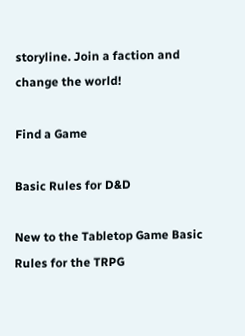storyline. Join a faction and change the world!

Find a Game

Basic Rules for D&D

New to the Tabletop Game Basic Rules for the TRPG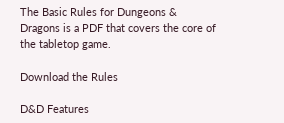The Basic Rules for Dungeons & Dragons is a PDF that covers the core of the tabletop game.

Download the Rules

D&D Features